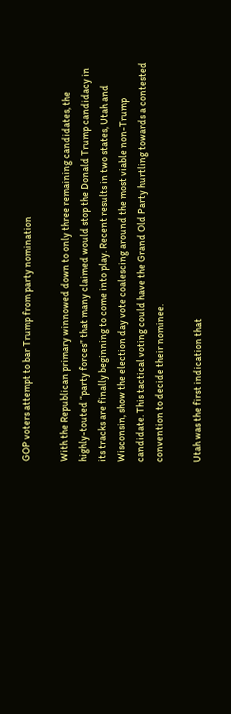GOP voters attempt to bar Trump from party nomination

With the Republican primary winnowed down to only three remaining candidates, the highly-touted “party forces” that many claimed would stop the Donald Trump candidacy in its tracks are finally beginning to come into play. Recent results in two states, Utah and Wisconsin, show the election day vote coalescing around the most viable non-Trump candidate. This tactical voting could have the Grand Old Party hurtling towards a contested convention to decide their nominee.

Utah was the first indication that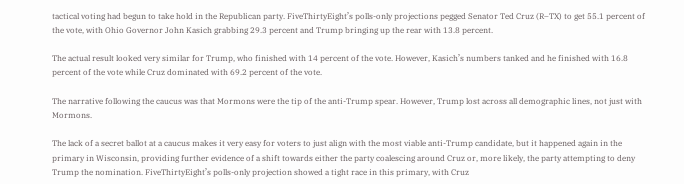tactical voting had begun to take hold in the Republican party. FiveThirtyEight’s polls-only projections pegged Senator Ted Cruz (R–TX) to get 55.1 percent of the vote, with Ohio Governor John Kasich grabbing 29.3 percent and Trump bringing up the rear with 13.8 percent.

The actual result looked very similar for Trump, who finished with 14 percent of the vote. However, Kasich’s numbers tanked and he finished with 16.8 percent of the vote while Cruz dominated with 69.2 percent of the vote.

The narrative following the caucus was that Mormons were the tip of the anti-Trump spear. However, Trump lost across all demographic lines, not just with Mormons.

The lack of a secret ballot at a caucus makes it very easy for voters to just align with the most viable anti-Trump candidate, but it happened again in the primary in Wisconsin, providing further evidence of a shift towards either the party coalescing around Cruz or, more likely, the party attempting to deny Trump the nomination. FiveThirtyEight’s polls-only projection showed a tight race in this primary, with Cruz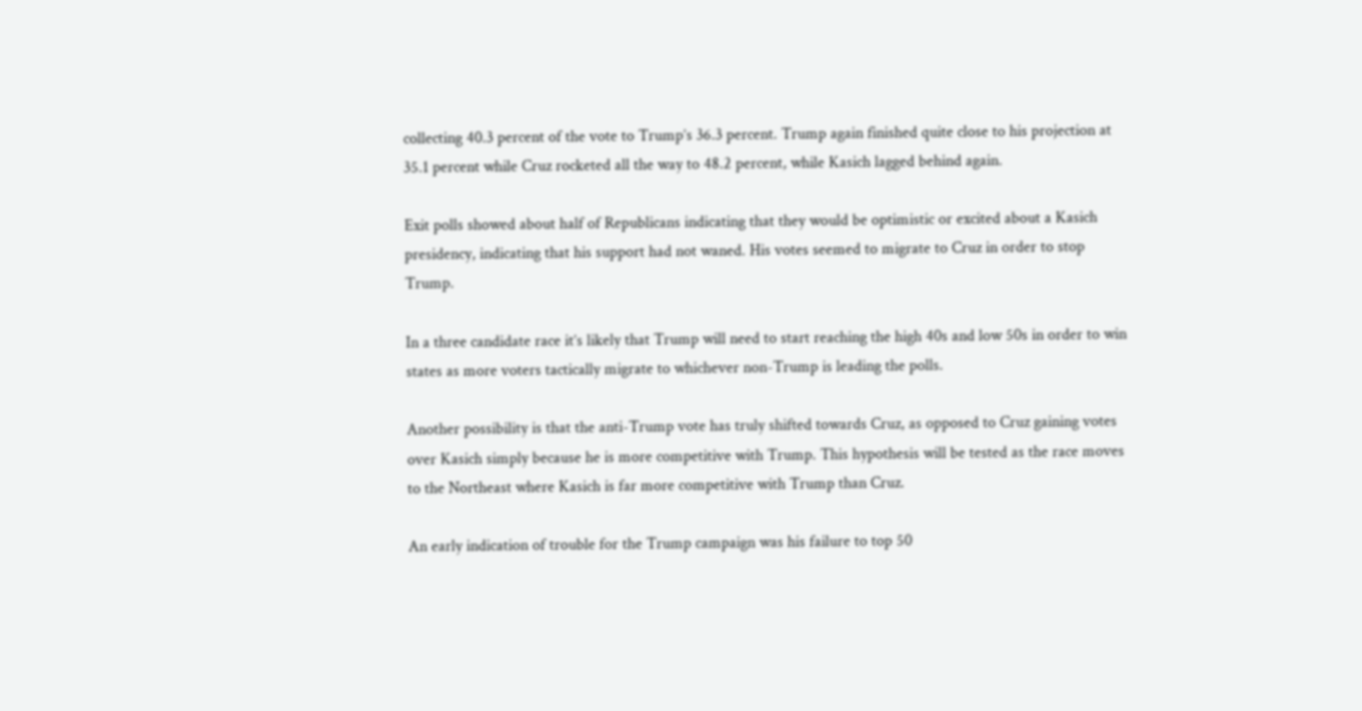collecting 40.3 percent of the vote to Trump’s 36.3 percent. Trump again finished quite close to his projection at 35.1 percent while Cruz rocketed all the way to 48.2 percent, while Kasich lagged behind again.

Exit polls showed about half of Republicans indicating that they would be optimistic or excited about a Kasich presidency, indicating that his support had not waned. His votes seemed to migrate to Cruz in order to stop Trump.

In a three candidate race it’s likely that Trump will need to start reaching the high 40s and low 50s in order to win states as more voters tactically migrate to whichever non-Trump is leading the polls.

Another possibility is that the anti-Trump vote has truly shifted towards Cruz, as opposed to Cruz gaining votes over Kasich simply because he is more competitive with Trump. This hypothesis will be tested as the race moves to the Northeast where Kasich is far more competitive with Trump than Cruz.

An early indication of trouble for the Trump campaign was his failure to top 50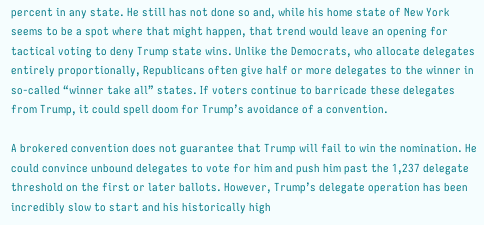percent in any state. He still has not done so and, while his home state of New York seems to be a spot where that might happen, that trend would leave an opening for tactical voting to deny Trump state wins. Unlike the Democrats, who allocate delegates entirely proportionally, Republicans often give half or more delegates to the winner in so-called “winner take all” states. If voters continue to barricade these delegates from Trump, it could spell doom for Trump’s avoidance of a convention.

A brokered convention does not guarantee that Trump will fail to win the nomination. He could convince unbound delegates to vote for him and push him past the 1,237 delegate threshold on the first or later ballots. However, Trump’s delegate operation has been incredibly slow to start and his historically high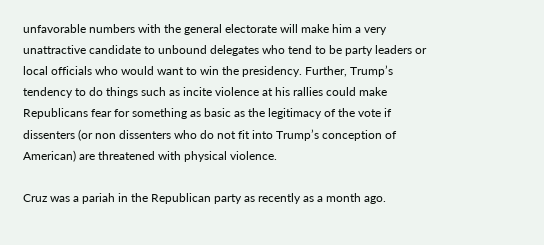unfavorable numbers with the general electorate will make him a very unattractive candidate to unbound delegates who tend to be party leaders or local officials who would want to win the presidency. Further, Trump’s tendency to do things such as incite violence at his rallies could make Republicans fear for something as basic as the legitimacy of the vote if dissenters (or non dissenters who do not fit into Trump’s conception of American) are threatened with physical violence.

Cruz was a pariah in the Republican party as recently as a month ago.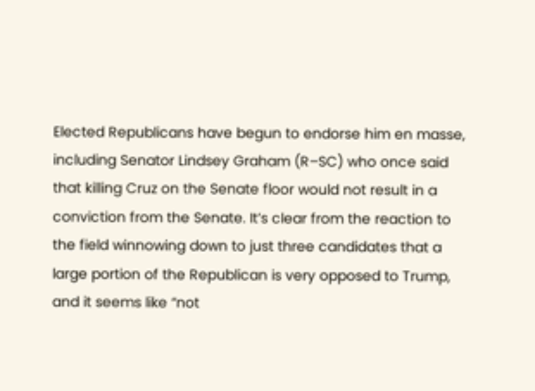Elected Republicans have begun to endorse him en masse, including Senator Lindsey Graham (R–SC) who once said that killing Cruz on the Senate floor would not result in a conviction from the Senate. It’s clear from the reaction to the field winnowing down to just three candidates that a large portion of the Republican is very opposed to Trump, and it seems like “not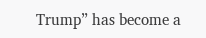Trump” has become a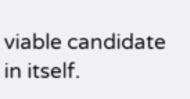viable candidate in itself.